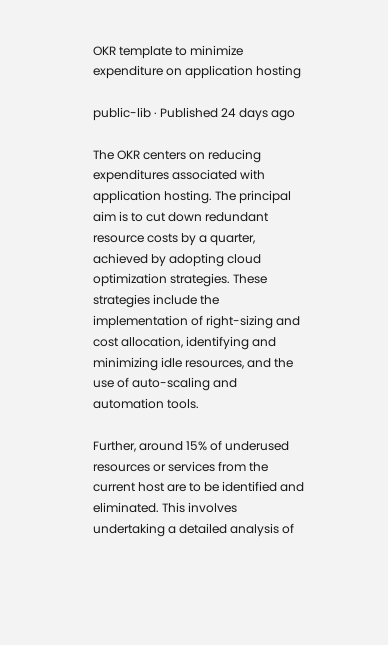OKR template to minimize expenditure on application hosting

public-lib · Published 24 days ago

The OKR centers on reducing expenditures associated with application hosting. The principal aim is to cut down redundant resource costs by a quarter, achieved by adopting cloud optimization strategies. These strategies include the implementation of right-sizing and cost allocation, identifying and minimizing idle resources, and the use of auto-scaling and automation tools.

Further, around 15% of underused resources or services from the current host are to be identified and eliminated. This involves undertaking a detailed analysis of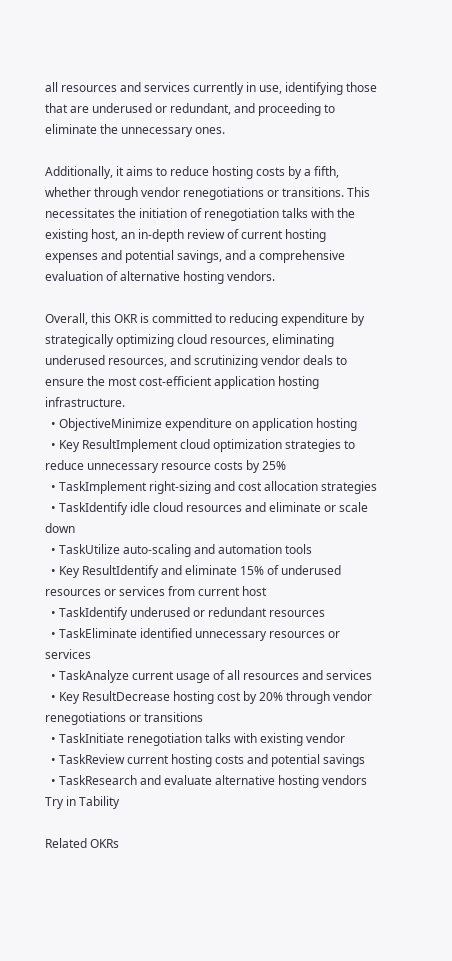all resources and services currently in use, identifying those that are underused or redundant, and proceeding to eliminate the unnecessary ones.

Additionally, it aims to reduce hosting costs by a fifth, whether through vendor renegotiations or transitions. This necessitates the initiation of renegotiation talks with the existing host, an in-depth review of current hosting expenses and potential savings, and a comprehensive evaluation of alternative hosting vendors.

Overall, this OKR is committed to reducing expenditure by strategically optimizing cloud resources, eliminating underused resources, and scrutinizing vendor deals to ensure the most cost-efficient application hosting infrastructure.
  • ObjectiveMinimize expenditure on application hosting
  • Key ResultImplement cloud optimization strategies to reduce unnecessary resource costs by 25%
  • TaskImplement right-sizing and cost allocation strategies
  • TaskIdentify idle cloud resources and eliminate or scale down
  • TaskUtilize auto-scaling and automation tools
  • Key ResultIdentify and eliminate 15% of underused resources or services from current host
  • TaskIdentify underused or redundant resources
  • TaskEliminate identified unnecessary resources or services
  • TaskAnalyze current usage of all resources and services
  • Key ResultDecrease hosting cost by 20% through vendor renegotiations or transitions
  • TaskInitiate renegotiation talks with existing vendor
  • TaskReview current hosting costs and potential savings
  • TaskResearch and evaluate alternative hosting vendors
Try in Tability

Related OKRs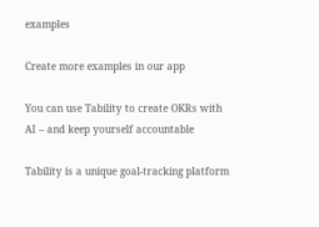examples

Create more examples in our app

You can use Tability to create OKRs with AI – and keep yourself accountable

Tability is a unique goal-tracking platform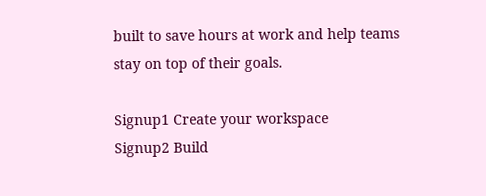built to save hours at work and help teams stay on top of their goals.

Signup1 Create your workspace
Signup2 Build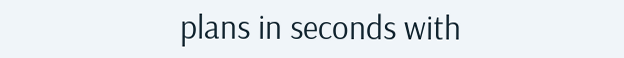plans in seconds with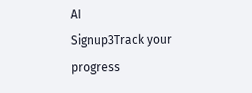AI
Signup3Track your progress